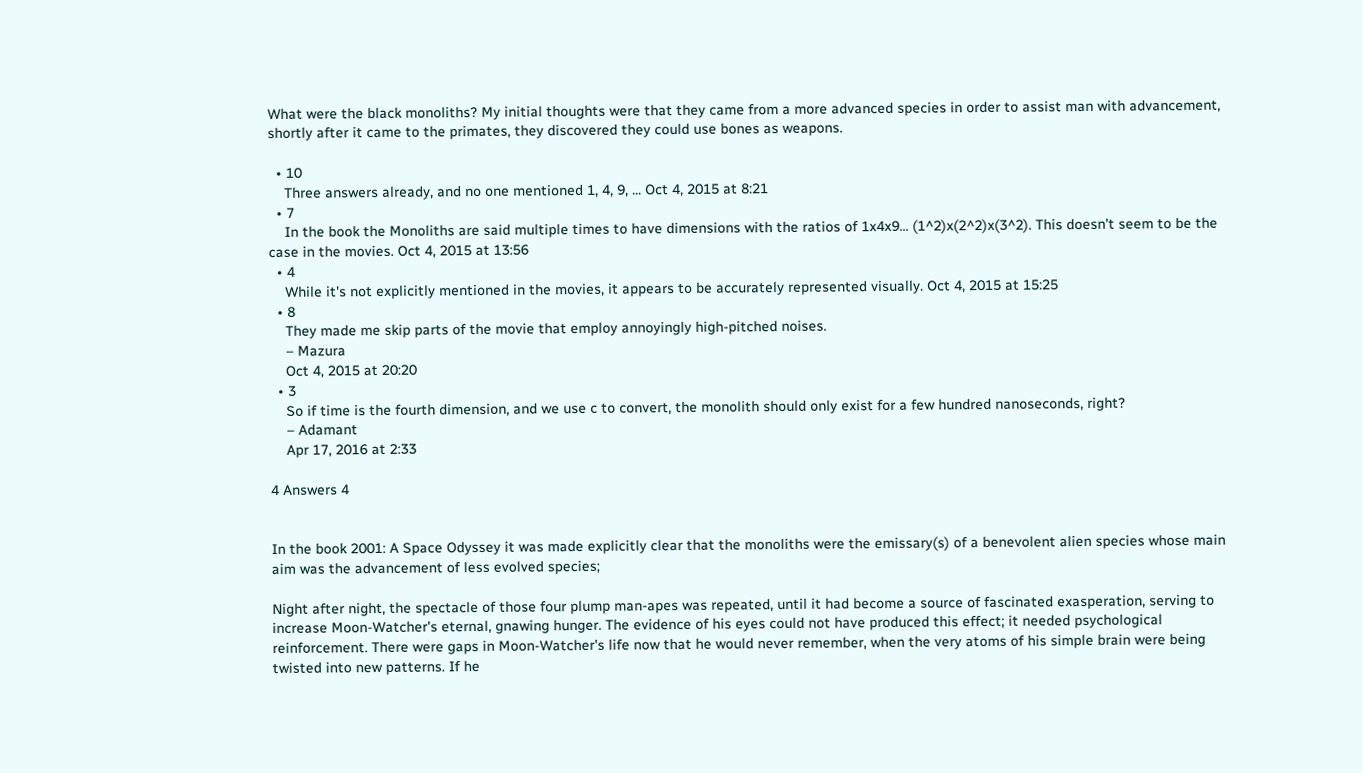What were the black monoliths? My initial thoughts were that they came from a more advanced species in order to assist man with advancement, shortly after it came to the primates, they discovered they could use bones as weapons.

  • 10
    Three answers already, and no one mentioned 1, 4, 9, ... Oct 4, 2015 at 8:21
  • 7
    In the book the Monoliths are said multiple times to have dimensions with the ratios of 1x4x9... (1^2)x(2^2)x(3^2). This doesn't seem to be the case in the movies. Oct 4, 2015 at 13:56
  • 4
    While it's not explicitly mentioned in the movies, it appears to be accurately represented visually. Oct 4, 2015 at 15:25
  • 8
    They made me skip parts of the movie that employ annoyingly high-pitched noises.
    – Mazura
    Oct 4, 2015 at 20:20
  • 3
    So if time is the fourth dimension, and we use c to convert, the monolith should only exist for a few hundred nanoseconds, right?
    – Adamant
    Apr 17, 2016 at 2:33

4 Answers 4


In the book 2001: A Space Odyssey it was made explicitly clear that the monoliths were the emissary(s) of a benevolent alien species whose main aim was the advancement of less evolved species;

Night after night, the spectacle of those four plump man-apes was repeated, until it had become a source of fascinated exasperation, serving to increase Moon-Watcher's eternal, gnawing hunger. The evidence of his eyes could not have produced this effect; it needed psychological reinforcement. There were gaps in Moon-Watcher's life now that he would never remember, when the very atoms of his simple brain were being twisted into new patterns. If he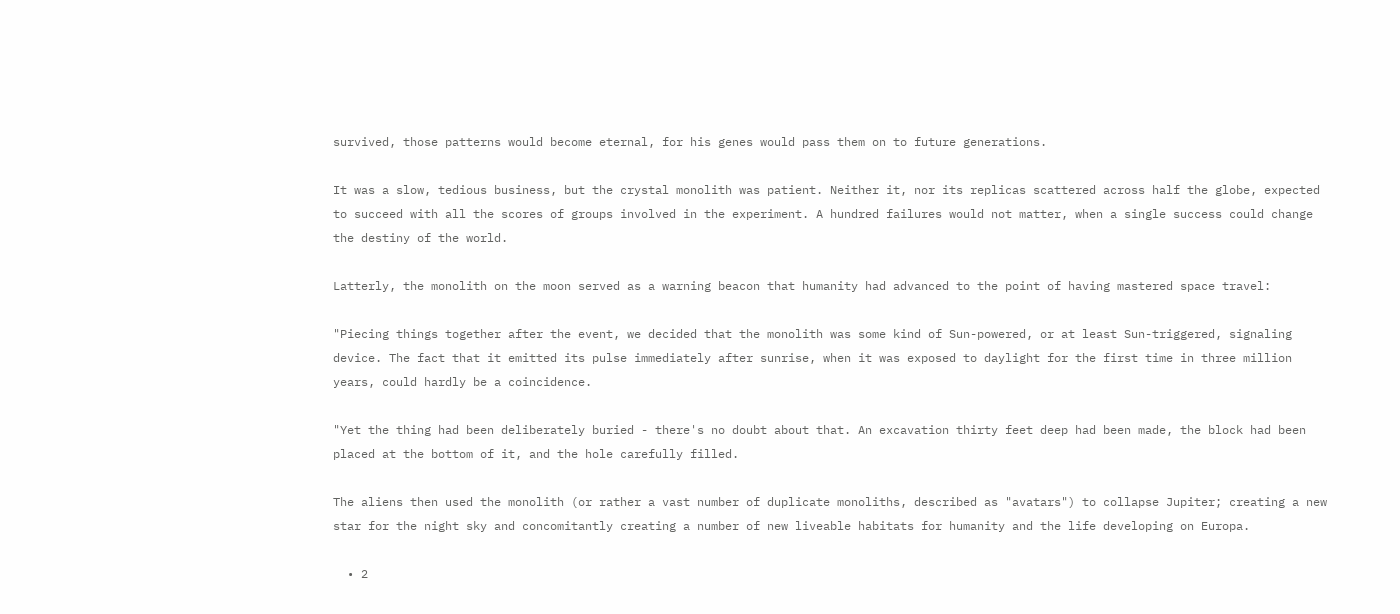survived, those patterns would become eternal, for his genes would pass them on to future generations.

It was a slow, tedious business, but the crystal monolith was patient. Neither it, nor its replicas scattered across half the globe, expected to succeed with all the scores of groups involved in the experiment. A hundred failures would not matter, when a single success could change the destiny of the world.

Latterly, the monolith on the moon served as a warning beacon that humanity had advanced to the point of having mastered space travel:

"Piecing things together after the event, we decided that the monolith was some kind of Sun-powered, or at least Sun-triggered, signaling device. The fact that it emitted its pulse immediately after sunrise, when it was exposed to daylight for the first time in three million years, could hardly be a coincidence.

"Yet the thing had been deliberately buried - there's no doubt about that. An excavation thirty feet deep had been made, the block had been placed at the bottom of it, and the hole carefully filled.

The aliens then used the monolith (or rather a vast number of duplicate monoliths, described as "avatars") to collapse Jupiter; creating a new star for the night sky and concomitantly creating a number of new liveable habitats for humanity and the life developing on Europa.

  • 2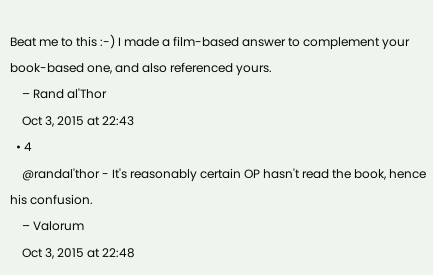Beat me to this :-) I made a film-based answer to complement your book-based one, and also referenced yours.
    – Rand al'Thor
    Oct 3, 2015 at 22:43
  • 4
    @randal'thor - It's reasonably certain OP hasn't read the book, hence his confusion.
    – Valorum
    Oct 3, 2015 at 22:48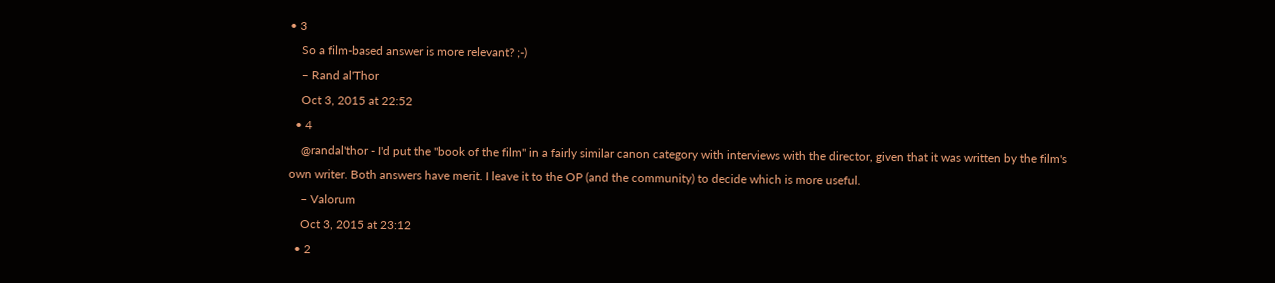• 3
    So a film-based answer is more relevant? ;-)
    – Rand al'Thor
    Oct 3, 2015 at 22:52
  • 4
    @randal'thor - I'd put the "book of the film" in a fairly similar canon category with interviews with the director, given that it was written by the film's own writer. Both answers have merit. I leave it to the OP (and the community) to decide which is more useful.
    – Valorum
    Oct 3, 2015 at 23:12
  • 2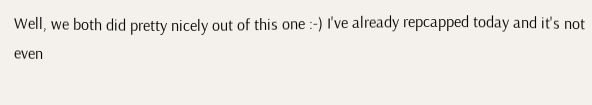Well, we both did pretty nicely out of this one :-) I've already repcapped today and it's not even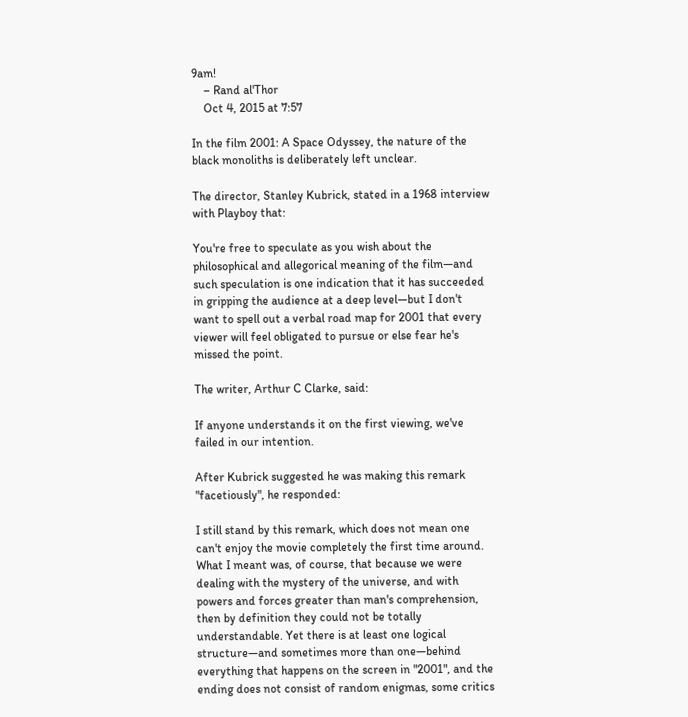9am!
    – Rand al'Thor
    Oct 4, 2015 at 7:57

In the film 2001: A Space Odyssey, the nature of the black monoliths is deliberately left unclear.

The director, Stanley Kubrick, stated in a 1968 interview with Playboy that:

You're free to speculate as you wish about the philosophical and allegorical meaning of the film—and such speculation is one indication that it has succeeded in gripping the audience at a deep level—but I don't want to spell out a verbal road map for 2001 that every viewer will feel obligated to pursue or else fear he's missed the point.

The writer, Arthur C Clarke, said:

If anyone understands it on the first viewing, we've failed in our intention.

After Kubrick suggested he was making this remark "facetiously", he responded:

I still stand by this remark, which does not mean one can't enjoy the movie completely the first time around. What I meant was, of course, that because we were dealing with the mystery of the universe, and with powers and forces greater than man's comprehension, then by definition they could not be totally understandable. Yet there is at least one logical structure—and sometimes more than one—behind everything that happens on the screen in "2001", and the ending does not consist of random enigmas, some critics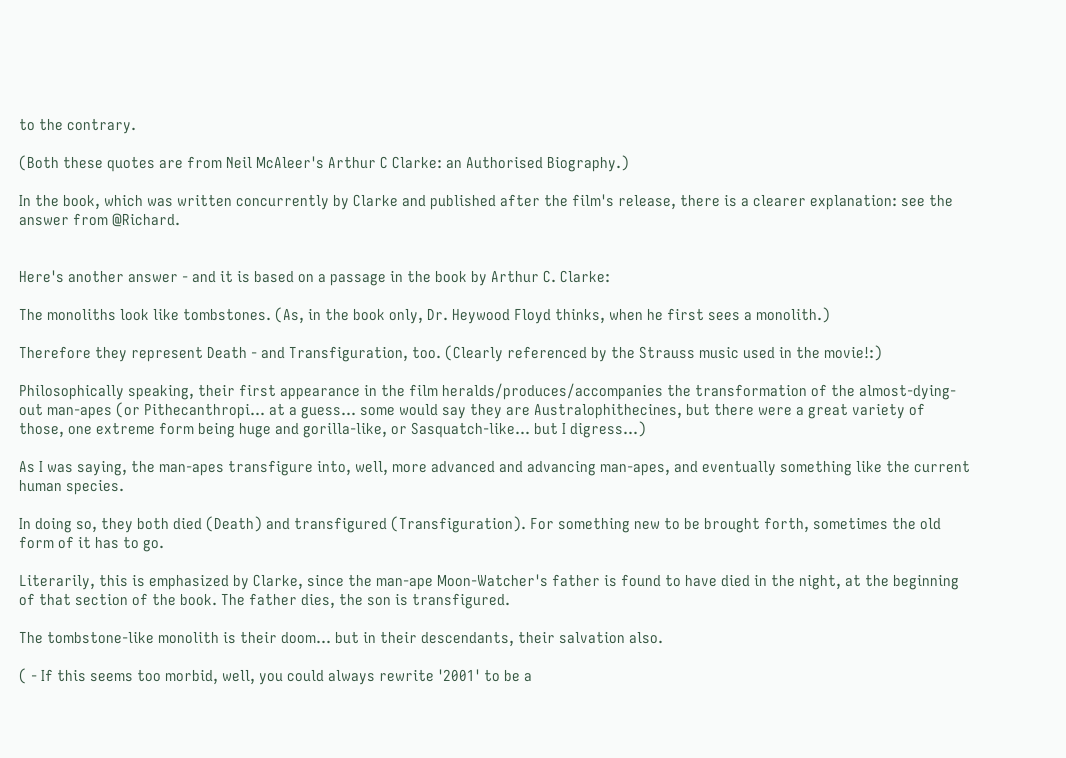to the contrary.

(Both these quotes are from Neil McAleer's Arthur C Clarke: an Authorised Biography.)

In the book, which was written concurrently by Clarke and published after the film's release, there is a clearer explanation: see the answer from @Richard.


Here's another answer - and it is based on a passage in the book by Arthur C. Clarke:

The monoliths look like tombstones. (As, in the book only, Dr. Heywood Floyd thinks, when he first sees a monolith.)

Therefore they represent Death - and Transfiguration, too. (Clearly referenced by the Strauss music used in the movie!:)

Philosophically speaking, their first appearance in the film heralds/produces/accompanies the transformation of the almost-dying-out man-apes (or Pithecanthropi... at a guess... some would say they are Australophithecines, but there were a great variety of those, one extreme form being huge and gorilla-like, or Sasquatch-like... but I digress...)

As I was saying, the man-apes transfigure into, well, more advanced and advancing man-apes, and eventually something like the current human species.

In doing so, they both died (Death) and transfigured (Transfiguration). For something new to be brought forth, sometimes the old form of it has to go.

Literarily, this is emphasized by Clarke, since the man-ape Moon-Watcher's father is found to have died in the night, at the beginning of that section of the book. The father dies, the son is transfigured.

The tombstone-like monolith is their doom... but in their descendants, their salvation also.

( - If this seems too morbid, well, you could always rewrite '2001' to be a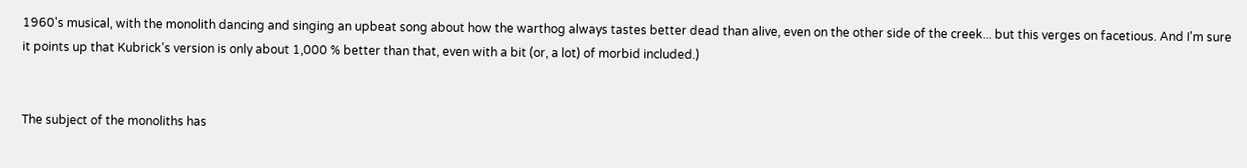1960's musical, with the monolith dancing and singing an upbeat song about how the warthog always tastes better dead than alive, even on the other side of the creek... but this verges on facetious. And I'm sure it points up that Kubrick's version is only about 1,000 % better than that, even with a bit (or, a lot) of morbid included.)


The subject of the monoliths has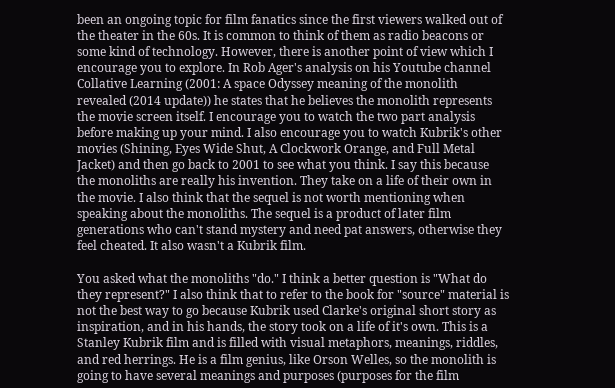been an ongoing topic for film fanatics since the first viewers walked out of the theater in the 60s. It is common to think of them as radio beacons or some kind of technology. However, there is another point of view which I encourage you to explore. In Rob Ager's analysis on his Youtube channel Collative Learning (2001: A space Odyssey meaning of the monolith revealed (2014 update)) he states that he believes the monolith represents the movie screen itself. I encourage you to watch the two part analysis before making up your mind. I also encourage you to watch Kubrik's other movies (Shining, Eyes Wide Shut, A Clockwork Orange, and Full Metal Jacket) and then go back to 2001 to see what you think. I say this because the monoliths are really his invention. They take on a life of their own in the movie. I also think that the sequel is not worth mentioning when speaking about the monoliths. The sequel is a product of later film generations who can't stand mystery and need pat answers, otherwise they feel cheated. It also wasn't a Kubrik film.

You asked what the monoliths "do." I think a better question is "What do they represent?" I also think that to refer to the book for "source" material is not the best way to go because Kubrik used Clarke's original short story as inspiration, and in his hands, the story took on a life of it's own. This is a Stanley Kubrik film and is filled with visual metaphors, meanings, riddles, and red herrings. He is a film genius, like Orson Welles, so the monolith is going to have several meanings and purposes (purposes for the film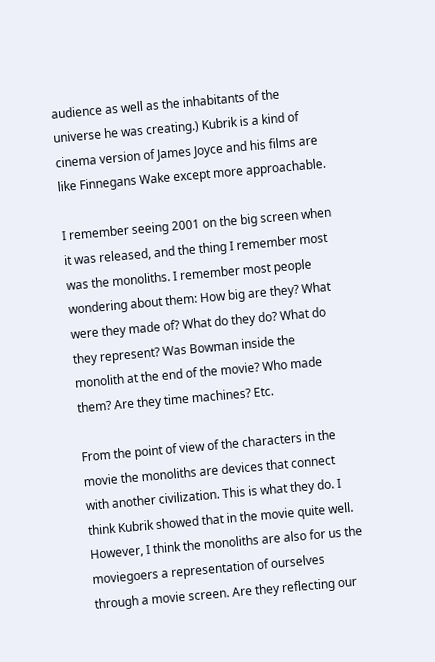audience as well as the inhabitants of the universe he was creating.) Kubrik is a kind of cinema version of James Joyce and his films are like Finnegans Wake except more approachable.

I remember seeing 2001 on the big screen when it was released, and the thing I remember most was the monoliths. I remember most people wondering about them: How big are they? What were they made of? What do they do? What do they represent? Was Bowman inside the monolith at the end of the movie? Who made them? Are they time machines? Etc.

From the point of view of the characters in the movie the monoliths are devices that connect with another civilization. This is what they do. I think Kubrik showed that in the movie quite well. However, I think the monoliths are also for us the moviegoers a representation of ourselves through a movie screen. Are they reflecting our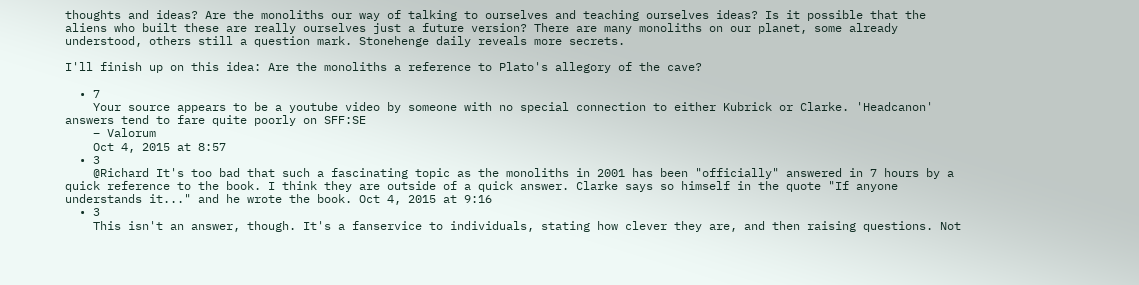thoughts and ideas? Are the monoliths our way of talking to ourselves and teaching ourselves ideas? Is it possible that the aliens who built these are really ourselves just a future version? There are many monoliths on our planet, some already understood, others still a question mark. Stonehenge daily reveals more secrets.

I'll finish up on this idea: Are the monoliths a reference to Plato's allegory of the cave?

  • 7
    Your source appears to be a youtube video by someone with no special connection to either Kubrick or Clarke. 'Headcanon' answers tend to fare quite poorly on SFF:SE
    – Valorum
    Oct 4, 2015 at 8:57
  • 3
    @Richard It's too bad that such a fascinating topic as the monoliths in 2001 has been "officially" answered in 7 hours by a quick reference to the book. I think they are outside of a quick answer. Clarke says so himself in the quote "If anyone understands it..." and he wrote the book. Oct 4, 2015 at 9:16
  • 3
    This isn't an answer, though. It's a fanservice to individuals, stating how clever they are, and then raising questions. Not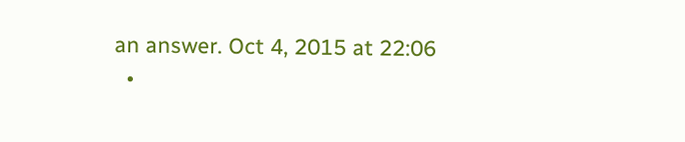an answer. Oct 4, 2015 at 22:06
  •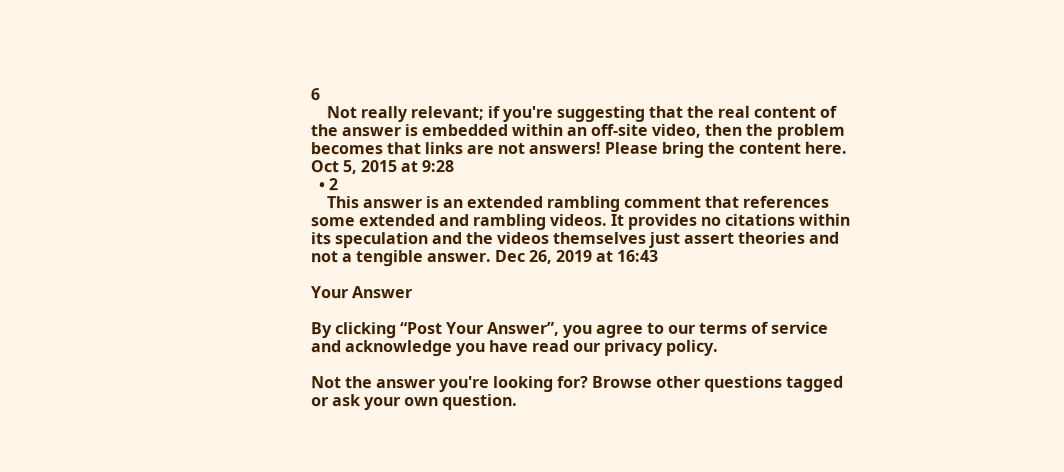6
    Not really relevant; if you're suggesting that the real content of the answer is embedded within an off-site video, then the problem becomes that links are not answers! Please bring the content here. Oct 5, 2015 at 9:28
  • 2
    This answer is an extended rambling comment that references some extended and rambling videos. It provides no citations within its speculation and the videos themselves just assert theories and not a tengible answer. Dec 26, 2019 at 16:43

Your Answer

By clicking “Post Your Answer”, you agree to our terms of service and acknowledge you have read our privacy policy.

Not the answer you're looking for? Browse other questions tagged or ask your own question.